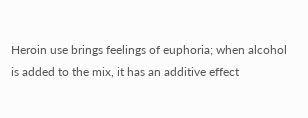Heroin use brings feelings of euphoria; when alcohol is added to the mix, it has an additive effect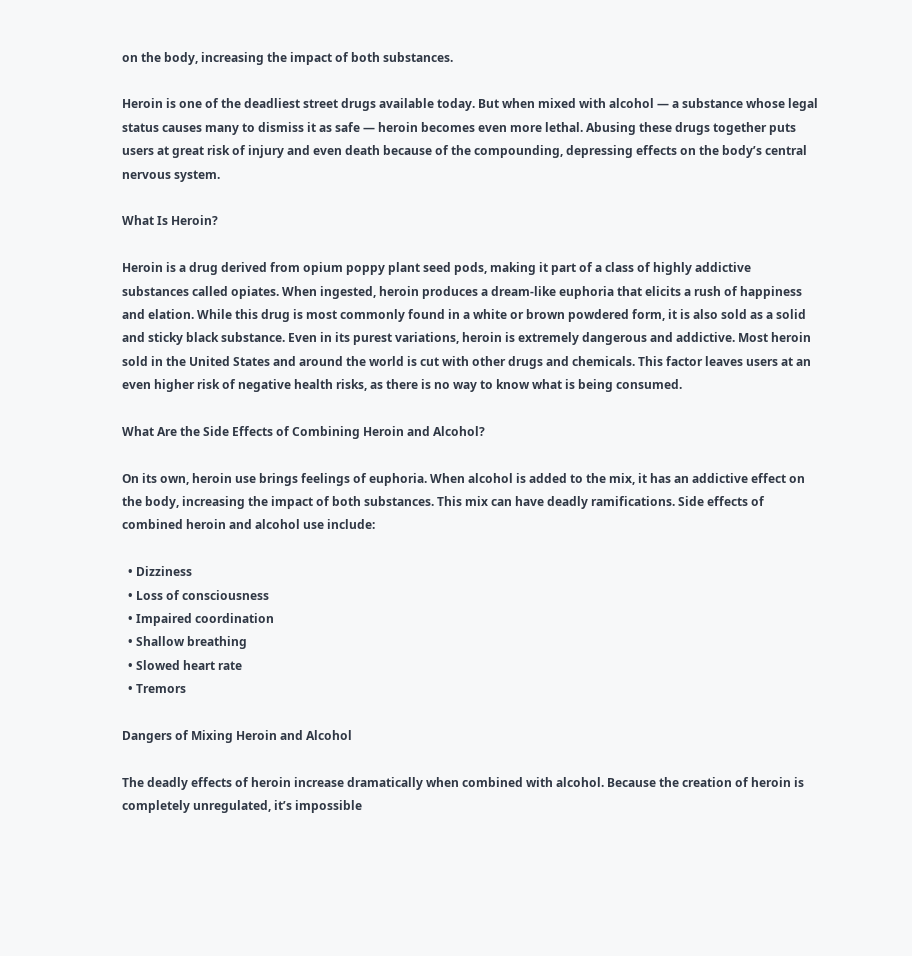on the body, increasing the impact of both substances.

Heroin is one of the deadliest street drugs available today. But when mixed with alcohol — a substance whose legal status causes many to dismiss it as safe — heroin becomes even more lethal. Abusing these drugs together puts users at great risk of injury and even death because of the compounding, depressing effects on the body’s central nervous system.

What Is Heroin?

Heroin is a drug derived from opium poppy plant seed pods, making it part of a class of highly addictive substances called opiates. When ingested, heroin produces a dream-like euphoria that elicits a rush of happiness and elation. While this drug is most commonly found in a white or brown powdered form, it is also sold as a solid and sticky black substance. Even in its purest variations, heroin is extremely dangerous and addictive. Most heroin sold in the United States and around the world is cut with other drugs and chemicals. This factor leaves users at an even higher risk of negative health risks, as there is no way to know what is being consumed.

What Are the Side Effects of Combining Heroin and Alcohol?

On its own, heroin use brings feelings of euphoria. When alcohol is added to the mix, it has an addictive effect on the body, increasing the impact of both substances. This mix can have deadly ramifications. Side effects of combined heroin and alcohol use include:

  • Dizziness
  • Loss of consciousness
  • Impaired coordination
  • Shallow breathing
  • Slowed heart rate
  • Tremors

Dangers of Mixing Heroin and Alcohol

The deadly effects of heroin increase dramatically when combined with alcohol. Because the creation of heroin is completely unregulated, it’s impossible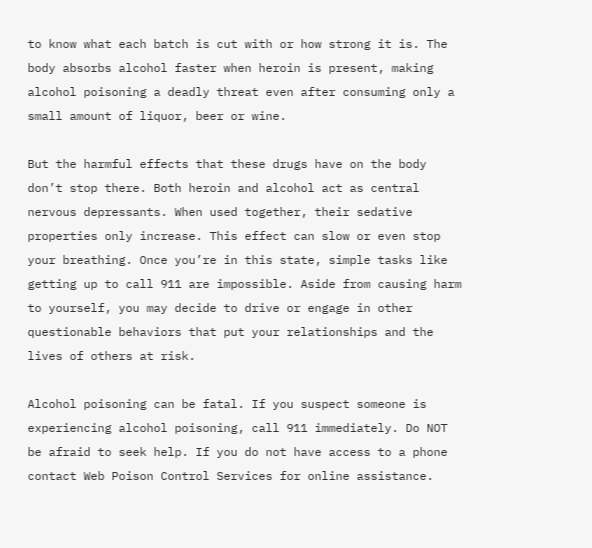to know what each batch is cut with or how strong it is. The body absorbs alcohol faster when heroin is present, making alcohol poisoning a deadly threat even after consuming only a small amount of liquor, beer or wine.

But the harmful effects that these drugs have on the body don’t stop there. Both heroin and alcohol act as central nervous depressants. When used together, their sedative properties only increase. This effect can slow or even stop your breathing. Once you’re in this state, simple tasks like getting up to call 911 are impossible. Aside from causing harm to yourself, you may decide to drive or engage in other questionable behaviors that put your relationships and the lives of others at risk.

Alcohol poisoning can be fatal. If you suspect someone is experiencing alcohol poisoning, call 911 immediately. Do NOT be afraid to seek help. If you do not have access to a phone contact Web Poison Control Services for online assistance.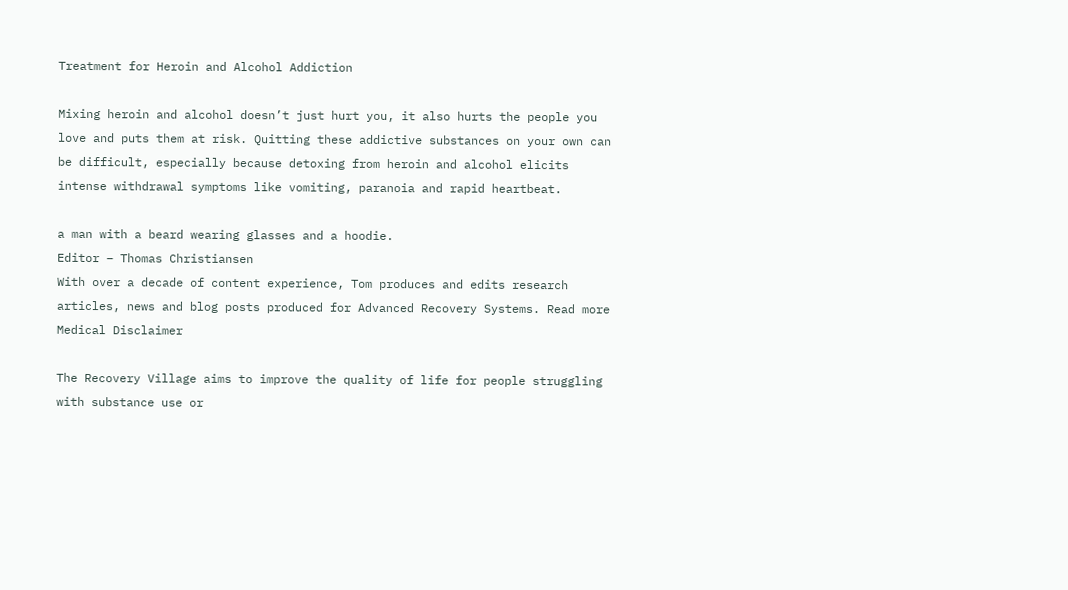Treatment for Heroin and Alcohol Addiction

Mixing heroin and alcohol doesn’t just hurt you, it also hurts the people you love and puts them at risk. Quitting these addictive substances on your own can be difficult, especially because detoxing from heroin and alcohol elicits intense withdrawal symptoms like vomiting, paranoia and rapid heartbeat.

a man with a beard wearing glasses and a hoodie.
Editor – Thomas Christiansen
With over a decade of content experience, Tom produces and edits research articles, news and blog posts produced for Advanced Recovery Systems. Read more
Medical Disclaimer

The Recovery Village aims to improve the quality of life for people struggling with substance use or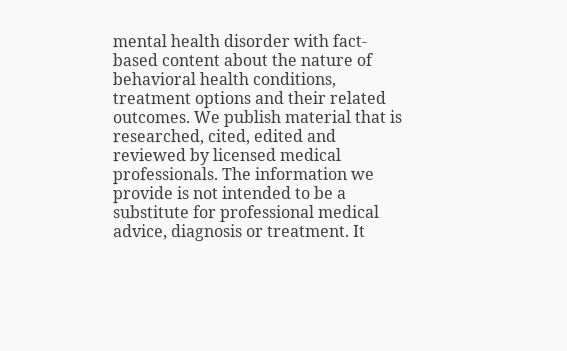mental health disorder with fact-based content about the nature of behavioral health conditions, treatment options and their related outcomes. We publish material that is researched, cited, edited and reviewed by licensed medical professionals. The information we provide is not intended to be a substitute for professional medical advice, diagnosis or treatment. It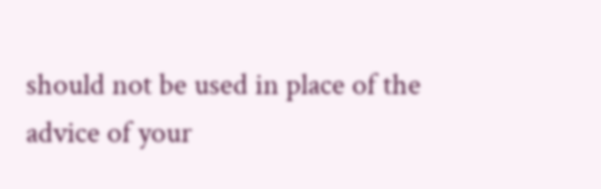should not be used in place of the advice of your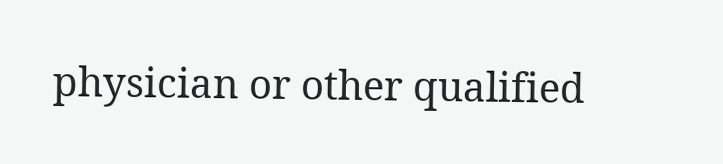physician or other qualified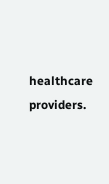healthcare providers.